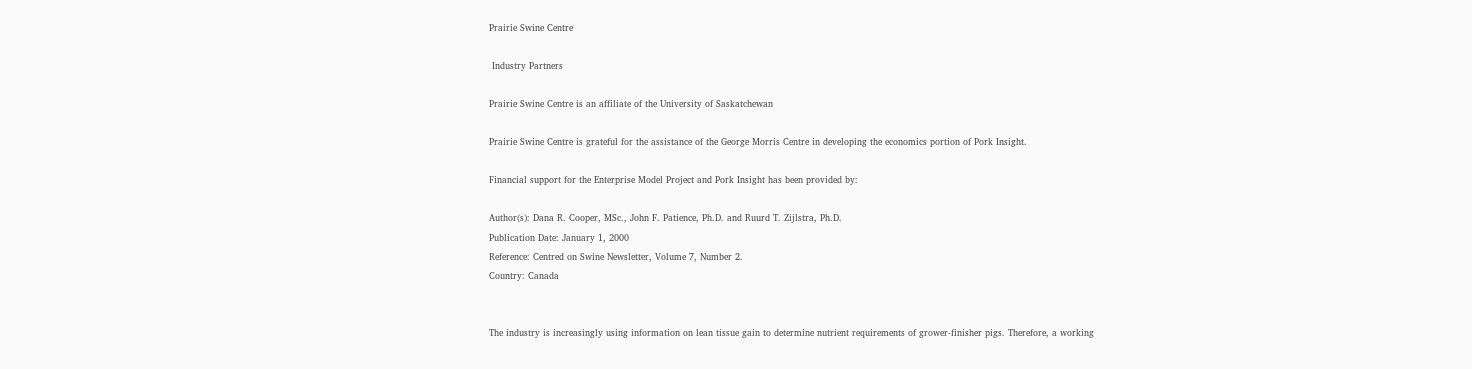Prairie Swine Centre

 Industry Partners

Prairie Swine Centre is an affiliate of the University of Saskatchewan

Prairie Swine Centre is grateful for the assistance of the George Morris Centre in developing the economics portion of Pork Insight.

Financial support for the Enterprise Model Project and Pork Insight has been provided by:

Author(s): Dana R. Cooper, MSc., John F. Patience, Ph.D. and Ruurd T. Zijlstra, Ph.D.
Publication Date: January 1, 2000
Reference: Centred on Swine Newsletter, Volume 7, Number 2.
Country: Canada


The industry is increasingly using information on lean tissue gain to determine nutrient requirements of grower-finisher pigs. Therefore, a working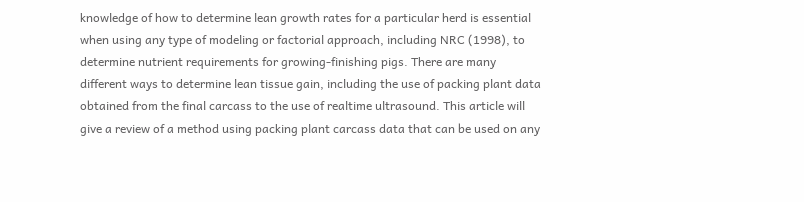knowledge of how to determine lean growth rates for a particular herd is essential when using any type of modeling or factorial approach, including NRC (1998), to determine nutrient requirements for growing-finishing pigs. There are many different ways to determine lean tissue gain, including the use of packing plant data obtained from the final carcass to the use of realtime ultrasound. This article will give a review of a method using packing plant carcass data that can be used on any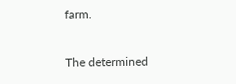farm.

The determined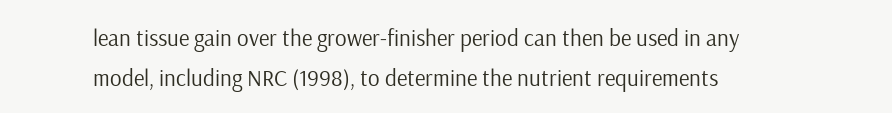lean tissue gain over the grower-finisher period can then be used in any model, including NRC (1998), to determine the nutrient requirements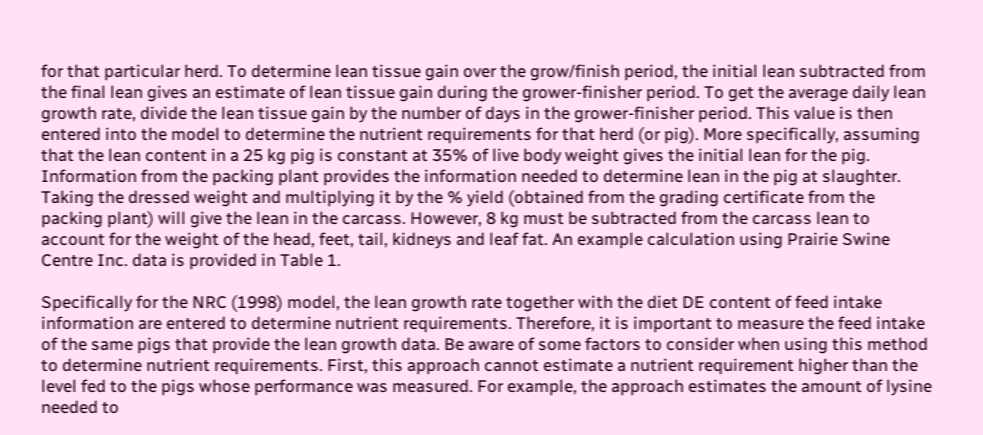for that particular herd. To determine lean tissue gain over the grow/finish period, the initial lean subtracted from the final lean gives an estimate of lean tissue gain during the grower-finisher period. To get the average daily lean growth rate, divide the lean tissue gain by the number of days in the grower-finisher period. This value is then entered into the model to determine the nutrient requirements for that herd (or pig). More specifically, assuming that the lean content in a 25 kg pig is constant at 35% of live body weight gives the initial lean for the pig. Information from the packing plant provides the information needed to determine lean in the pig at slaughter. Taking the dressed weight and multiplying it by the % yield (obtained from the grading certificate from the packing plant) will give the lean in the carcass. However, 8 kg must be subtracted from the carcass lean to account for the weight of the head, feet, tail, kidneys and leaf fat. An example calculation using Prairie Swine Centre Inc. data is provided in Table 1.

Specifically for the NRC (1998) model, the lean growth rate together with the diet DE content of feed intake information are entered to determine nutrient requirements. Therefore, it is important to measure the feed intake of the same pigs that provide the lean growth data. Be aware of some factors to consider when using this method to determine nutrient requirements. First, this approach cannot estimate a nutrient requirement higher than the level fed to the pigs whose performance was measured. For example, the approach estimates the amount of lysine needed to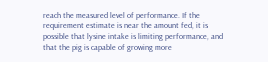reach the measured level of performance. If the requirement estimate is near the amount fed, it is possible that lysine intake is limiting performance, and that the pig is capable of growing more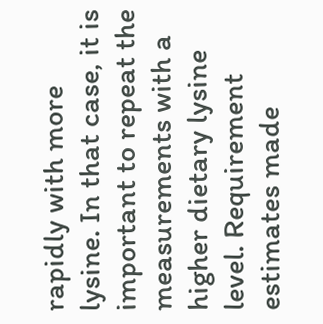rapidly with more lysine. In that case, it is important to repeat the measurements with a higher dietary lysine level. Requirement estimates made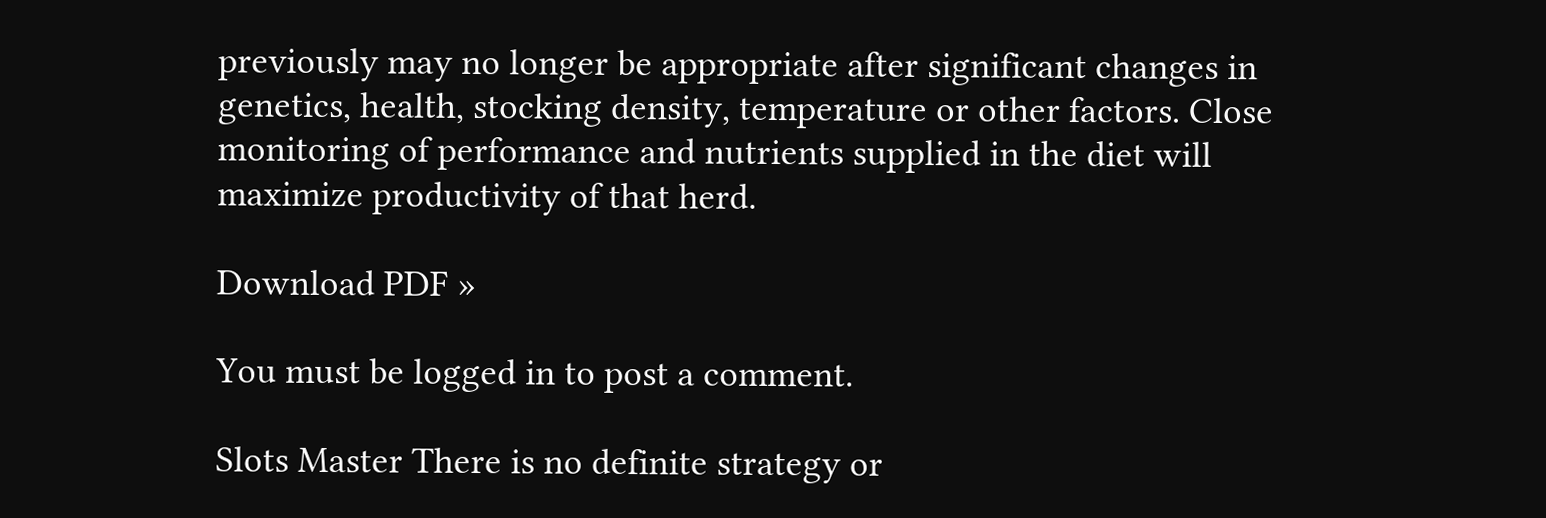previously may no longer be appropriate after significant changes in genetics, health, stocking density, temperature or other factors. Close monitoring of performance and nutrients supplied in the diet will maximize productivity of that herd.

Download PDF »

You must be logged in to post a comment.

Slots Master There is no definite strategy or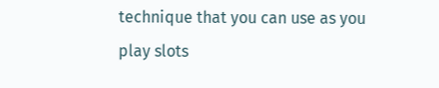technique that you can use as you play slots